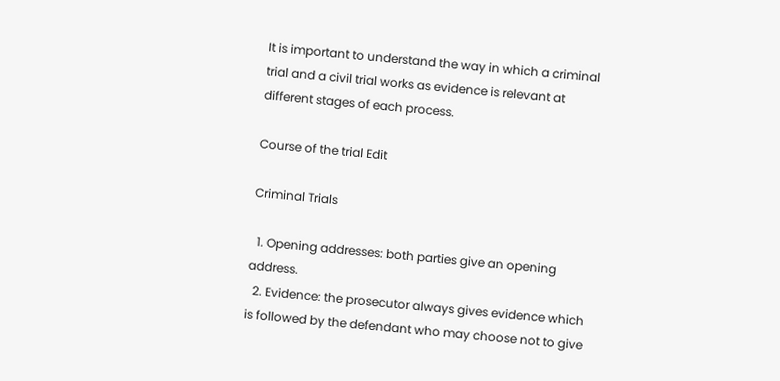It is important to understand the way in which a criminal trial and a civil trial works as evidence is relevant at different stages of each process.

Course of the trial Edit

Criminal Trials

  1. Opening addresses: both parties give an opening address.
  2. Evidence: the prosecutor always gives evidence which is followed by the defendant who may choose not to give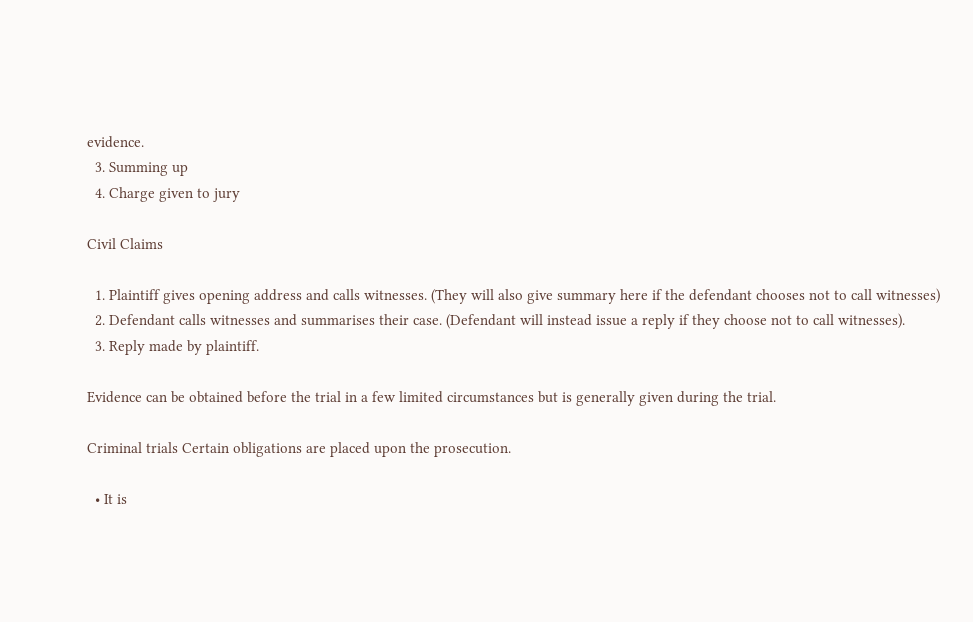evidence.
  3. Summing up
  4. Charge given to jury

Civil Claims

  1. Plaintiff gives opening address and calls witnesses. (They will also give summary here if the defendant chooses not to call witnesses)
  2. Defendant calls witnesses and summarises their case. (Defendant will instead issue a reply if they choose not to call witnesses).
  3. Reply made by plaintiff.

Evidence can be obtained before the trial in a few limited circumstances but is generally given during the trial.

Criminal trials Certain obligations are placed upon the prosecution.

  • It is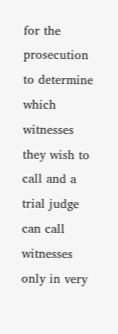for the prosecution to determine which witnesses they wish to call and a trial judge can call witnesses only in very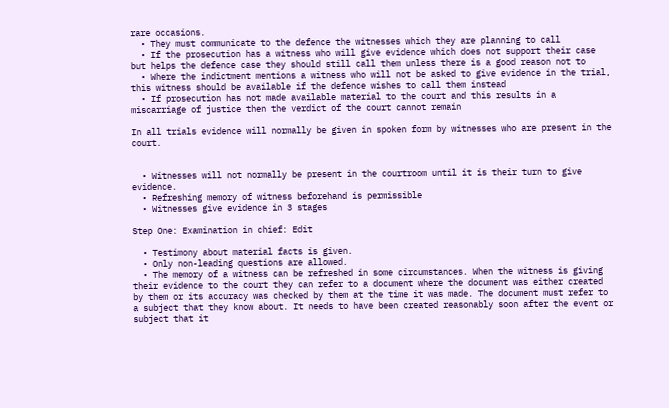rare occasions.
  • They must communicate to the defence the witnesses which they are planning to call
  • If the prosecution has a witness who will give evidence which does not support their case but helps the defence case they should still call them unless there is a good reason not to
  • Where the indictment mentions a witness who will not be asked to give evidence in the trial, this witness should be available if the defence wishes to call them instead
  • If prosecution has not made available material to the court and this results in a miscarriage of justice then the verdict of the court cannot remain

In all trials evidence will normally be given in spoken form by witnesses who are present in the court.


  • Witnesses will not normally be present in the courtroom until it is their turn to give evidence.
  • Refreshing memory of witness beforehand is permissible
  • Witnesses give evidence in 3 stages

Step One: Examination in chief: Edit

  • Testimony about material facts is given.
  • Only non-leading questions are allowed.
  • The memory of a witness can be refreshed in some circumstances. When the witness is giving their evidence to the court they can refer to a document where the document was either created by them or its accuracy was checked by them at the time it was made. The document must refer to a subject that they know about. It needs to have been created reasonably soon after the event or subject that it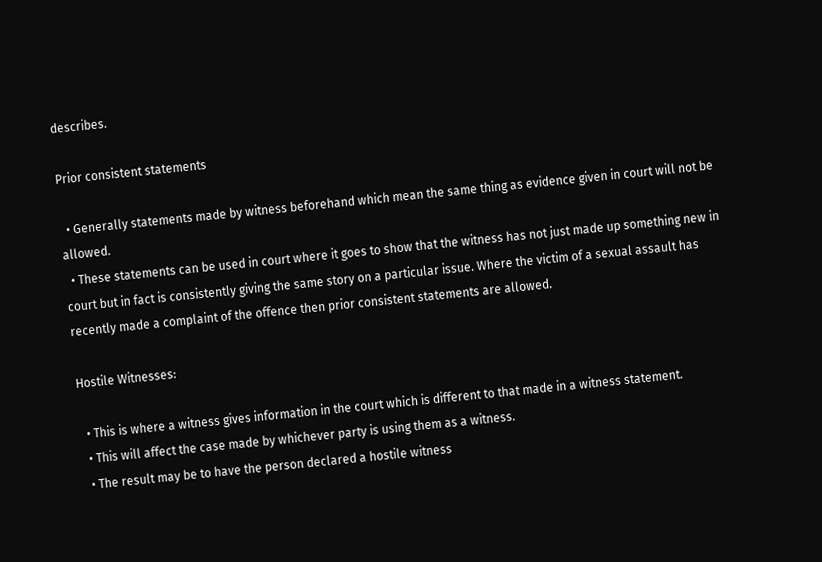describes.

Prior consistent statements

  • Generally statements made by witness beforehand which mean the same thing as evidence given in court will not be allowed.
  • These statements can be used in court where it goes to show that the witness has not just made up something new in court but in fact is consistently giving the same story on a particular issue. Where the victim of a sexual assault has recently made a complaint of the offence then prior consistent statements are allowed.

Hostile Witnesses:

  • This is where a witness gives information in the court which is different to that made in a witness statement.
  • This will affect the case made by whichever party is using them as a witness.
  • The result may be to have the person declared a hostile witness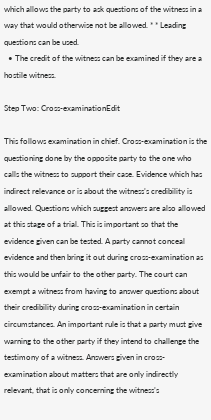which allows the party to ask questions of the witness in a way that would otherwise not be allowed. * * Leading questions can be used.
  • The credit of the witness can be examined if they are a hostile witness.

Step Two: Cross-examinationEdit

This follows examination in chief. Cross-examination is the questioning done by the opposite party to the one who calls the witness to support their case. Evidence which has indirect relevance or is about the witness’s credibility is allowed. Questions which suggest answers are also allowed at this stage of a trial. This is important so that the evidence given can be tested. A party cannot conceal evidence and then bring it out during cross-examination as this would be unfair to the other party. The court can exempt a witness from having to answer questions about their credibility during cross-examination in certain circumstances. An important rule is that a party must give warning to the other party if they intend to challenge the testimony of a witness. Answers given in cross-examination about matters that are only indirectly relevant, that is only concerning the witness’s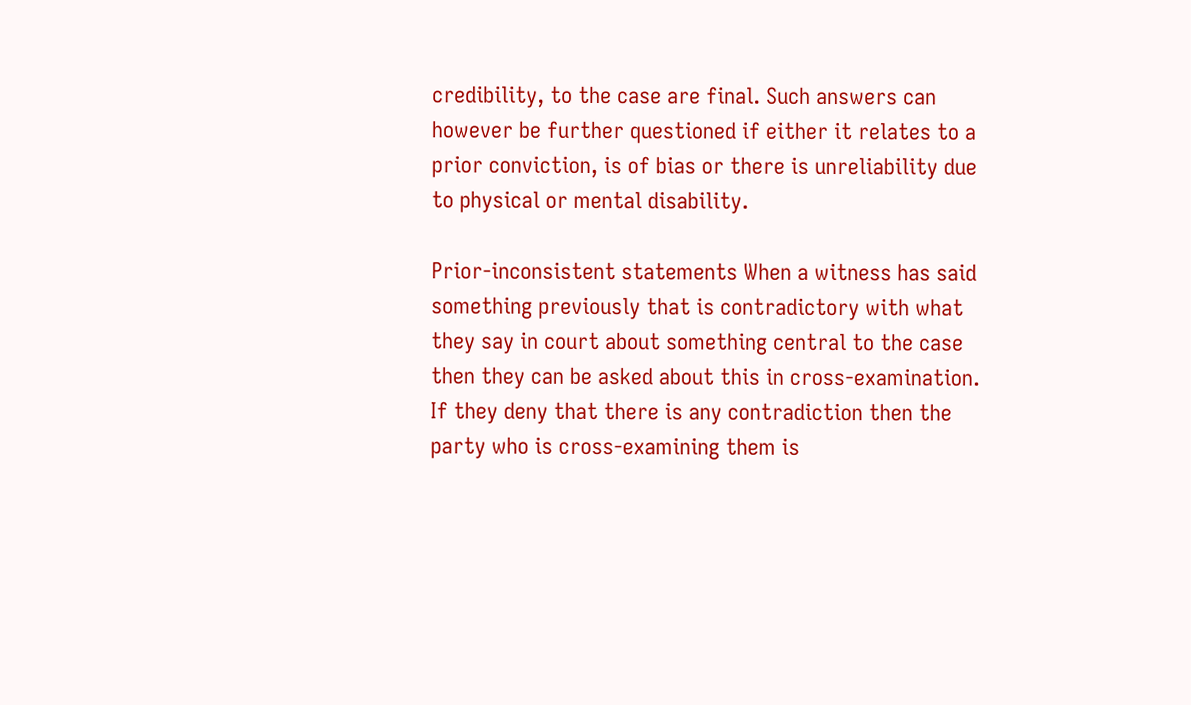credibility, to the case are final. Such answers can however be further questioned if either it relates to a prior conviction, is of bias or there is unreliability due to physical or mental disability.

Prior-inconsistent statements When a witness has said something previously that is contradictory with what they say in court about something central to the case then they can be asked about this in cross-examination. If they deny that there is any contradiction then the party who is cross-examining them is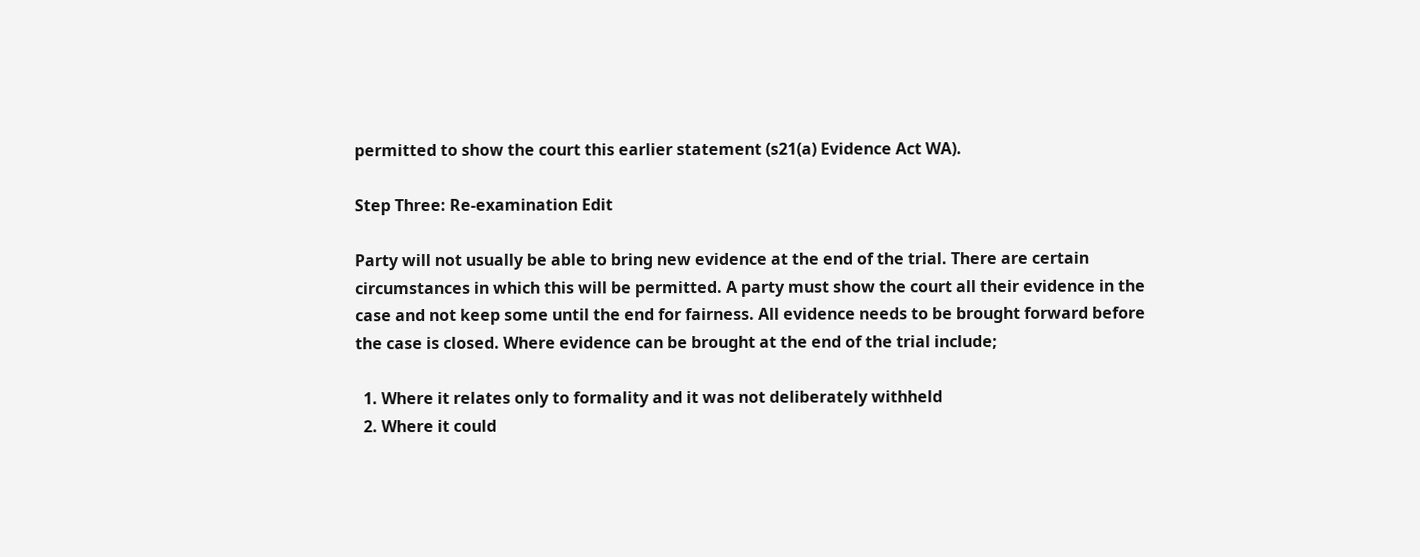permitted to show the court this earlier statement (s21(a) Evidence Act WA).

Step Three: Re-examination Edit

Party will not usually be able to bring new evidence at the end of the trial. There are certain circumstances in which this will be permitted. A party must show the court all their evidence in the case and not keep some until the end for fairness. All evidence needs to be brought forward before the case is closed. Where evidence can be brought at the end of the trial include;

  1. Where it relates only to formality and it was not deliberately withheld
  2. Where it could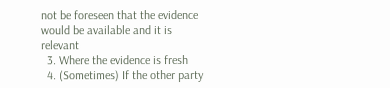not be foreseen that the evidence would be available and it is relevant
  3. Where the evidence is fresh
  4. (Sometimes) If the other party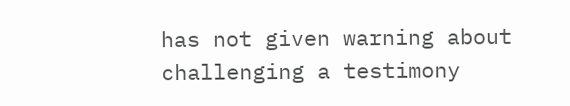has not given warning about challenging a testimony